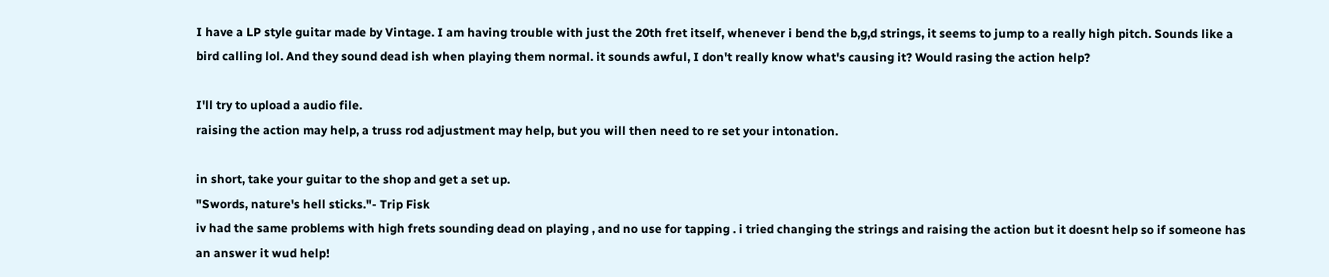I have a LP style guitar made by Vintage. I am having trouble with just the 20th fret itself, whenever i bend the b,g,d strings, it seems to jump to a really high pitch. Sounds like a bird calling lol. And they sound dead ish when playing them normal. it sounds awful, I don't really know what's causing it? Would rasing the action help?

I'll try to upload a audio file.
raising the action may help, a truss rod adjustment may help, but you will then need to re set your intonation.

in short, take your guitar to the shop and get a set up.
"Swords, nature's hell sticks."- Trip Fisk
iv had the same problems with high frets sounding dead on playing , and no use for tapping . i tried changing the strings and raising the action but it doesnt help so if someone has an answer it wud help!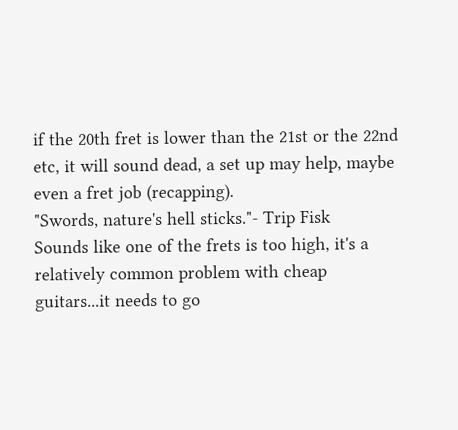if the 20th fret is lower than the 21st or the 22nd etc, it will sound dead, a set up may help, maybe even a fret job (recapping).
"Swords, nature's hell sticks."- Trip Fisk
Sounds like one of the frets is too high, it's a relatively common problem with cheap guitars...it needs to go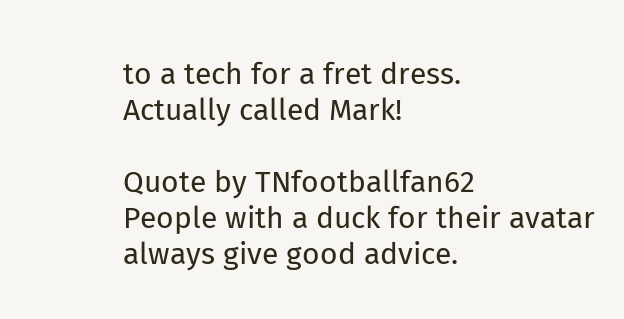to a tech for a fret dress.
Actually called Mark!

Quote by TNfootballfan62
People with a duck for their avatar always give good advice.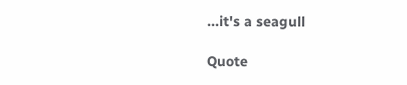...it's a seagull

Quote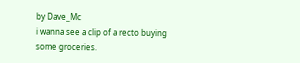by Dave_Mc
i wanna see a clip of a recto buying some groceries.